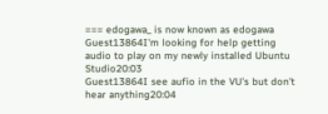=== edogawa_ is now known as edogawa
Guest13864I'm looking for help getting audio to play on my newly installed Ubuntu Studio20:03
Guest13864I see aufio in the VU's but don't hear anything20:04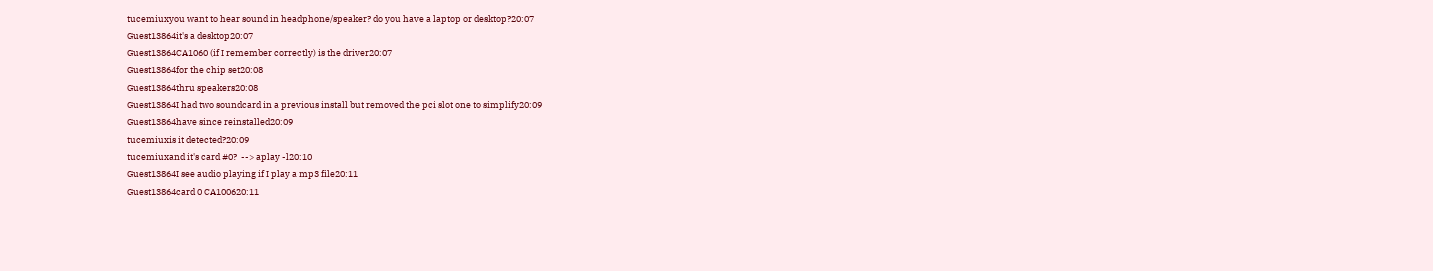tucemiuxyou want to hear sound in headphone/speaker? do you have a laptop or desktop?20:07
Guest13864it's a desktop20:07
Guest13864CA1060 (if I remember correctly) is the driver20:07
Guest13864for the chip set20:08
Guest13864thru speakers20:08
Guest13864I had two soundcard in a previous install but removed the pci slot one to simplify20:09
Guest13864have since reinstalled20:09
tucemiuxis it detected?20:09
tucemiuxand it's card #0?  --> aplay -l20:10
Guest13864I see audio playing if I play a mp3 file20:11
Guest13864card 0 CA100620:11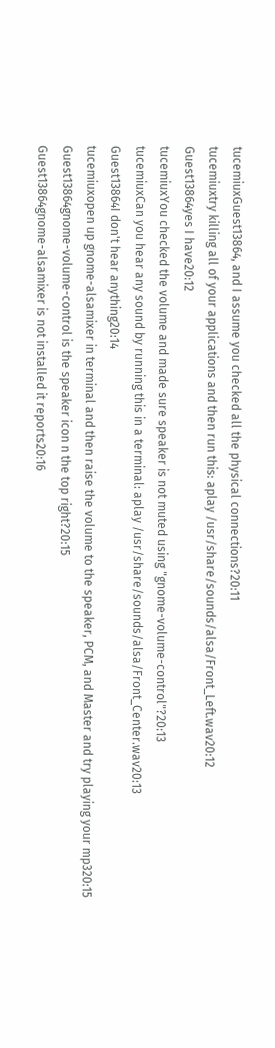tucemiuxGuest13864, and I assume you checked all the physical connections?20:11
tucemiuxtry killing all of your applications and then run this: aplay /usr/share/sounds/alsa/Front_Left.wav20:12
Guest13864yes I have20:12
tucemiuxYou checked the volume and made sure speaker is not muted using "gnome-volume-control"?20:13
tucemiuxCan you hear any sound by running this in a terminal: aplay /usr/share/sounds/alsa/Front_Center.wav20:13
Guest13864I don't hear anything20:14
tucemiuxopen up gnome-alsamixer in terminal and then raise the volume to the speaker, PCM, and Master and try playing your mp320:15
Guest13864gnome-volume-control is the speaker icon n the top right?20:15
Guest13864gnome-alsamixer is not installed it reports20:16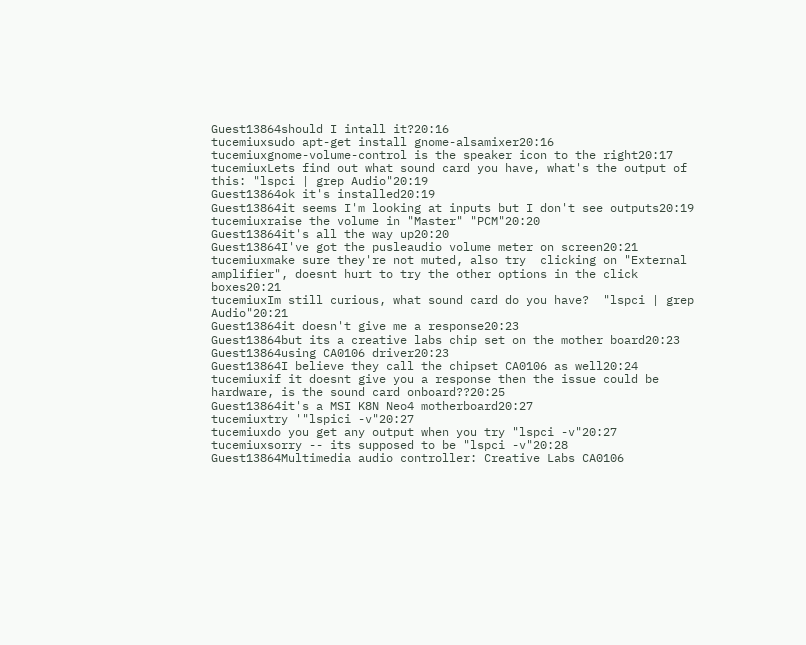Guest13864should I intall it?20:16
tucemiuxsudo apt-get install gnome-alsamixer20:16
tucemiuxgnome-volume-control is the speaker icon to the right20:17
tucemiuxLets find out what sound card you have, what's the output of this: "lspci | grep Audio"20:19
Guest13864ok it's installed20:19
Guest13864it seems I'm looking at inputs but I don't see outputs20:19
tucemiuxraise the volume in "Master" "PCM"20:20
Guest13864it's all the way up20:20
Guest13864I've got the pusleaudio volume meter on screen20:21
tucemiuxmake sure they're not muted, also try  clicking on "External amplifier", doesnt hurt to try the other options in the click boxes20:21
tucemiuxIm still curious, what sound card do you have?  "lspci | grep Audio"20:21
Guest13864it doesn't give me a response20:23
Guest13864but its a creative labs chip set on the mother board20:23
Guest13864using CA0106 driver20:23
Guest13864I believe they call the chipset CA0106 as well20:24
tucemiuxif it doesnt give you a response then the issue could be hardware, is the sound card onboard??20:25
Guest13864it's a MSI K8N Neo4 motherboard20:27
tucemiuxtry '"lspici -v"20:27
tucemiuxdo you get any output when you try "lspci -v"20:27
tucemiuxsorry -- its supposed to be "lspci -v"20:28
Guest13864Multimedia audio controller: Creative Labs CA0106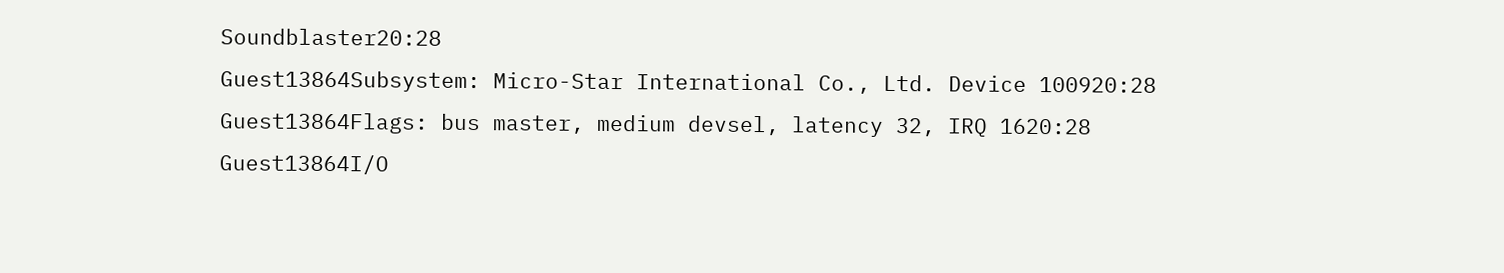Soundblaster20:28
Guest13864Subsystem: Micro-Star International Co., Ltd. Device 100920:28
Guest13864Flags: bus master, medium devsel, latency 32, IRQ 1620:28
Guest13864I/O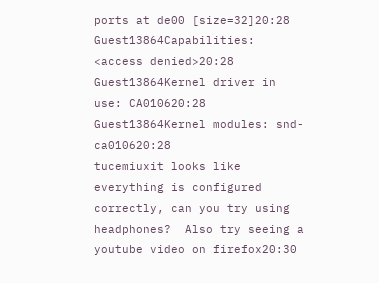ports at de00 [size=32]20:28
Guest13864Capabilities: <access denied>20:28
Guest13864Kernel driver in use: CA010620:28
Guest13864Kernel modules: snd-ca010620:28
tucemiuxit looks like everything is configured correctly, can you try using headphones?  Also try seeing a youtube video on firefox20:30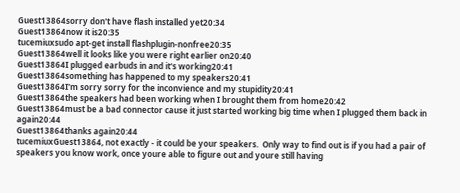Guest13864sorry don't have flash installed yet20:34
Guest13864now it is20:35
tucemiuxsudo apt-get install flashplugin-nonfree20:35
Guest13864well it looks like you were right earlier on20:40
Guest13864I plugged earbuds in and it's working20:41
Guest13864something has happened to my speakers20:41
Guest13864I'm sorry sorry for the inconvience and my stupidity20:41
Guest13864the speakers had been working when I brought them from home20:42
Guest13864must be a bad connector cause it just started working big time when I plugged them back in again20:44
Guest13864thanks again20:44
tucemiuxGuest13864, not exactly - it could be your speakers.  Only way to find out is if you had a pair of speakers you know work, once youre able to figure out and youre still having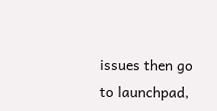issues then go to launchpad,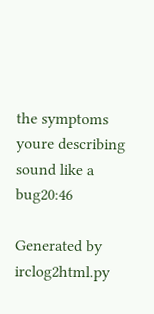the symptoms youre describing sound like a bug20:46

Generated by irclog2html.py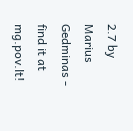2.7 by Marius Gedminas - find it at mg.pov.lt!